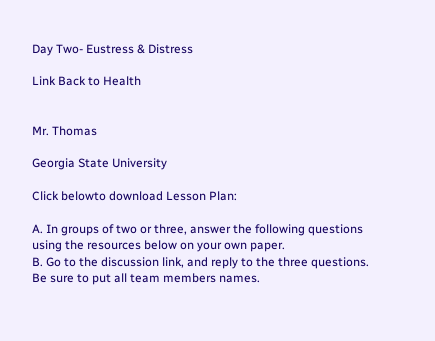Day Two- Eustress & Distress

Link Back to Health


Mr. Thomas

Georgia State University

Click belowto download Lesson Plan:

A. In groups of two or three, answer the following questions using the resources below on your own paper.
B. Go to the discussion link, and reply to the three questions. Be sure to put all team members names.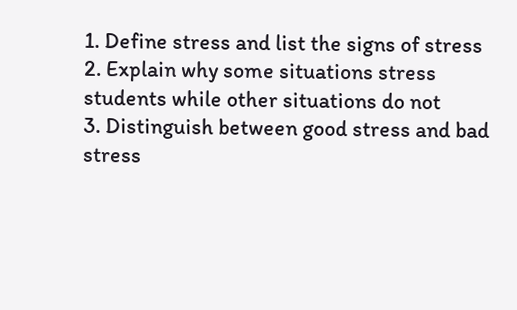1. Define stress and list the signs of stress
2. Explain why some situations stress students while other situations do not
3. Distinguish between good stress and bad stress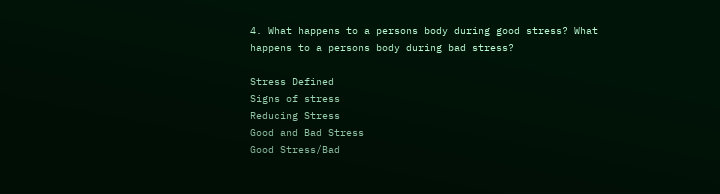4. What happens to a persons body during good stress? What happens to a persons body during bad stress?

Stress Defined
Signs of stress
Reducing Stress
Good and Bad Stress
Good Stress/Bad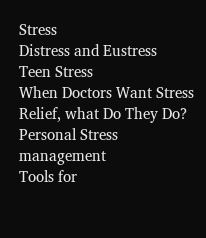Stress
Distress and Eustress
Teen Stress
When Doctors Want Stress Relief, what Do They Do?
Personal Stress management
Tools for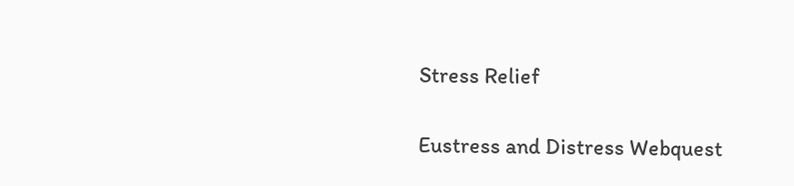Stress Relief

Eustress and Distress Webquest